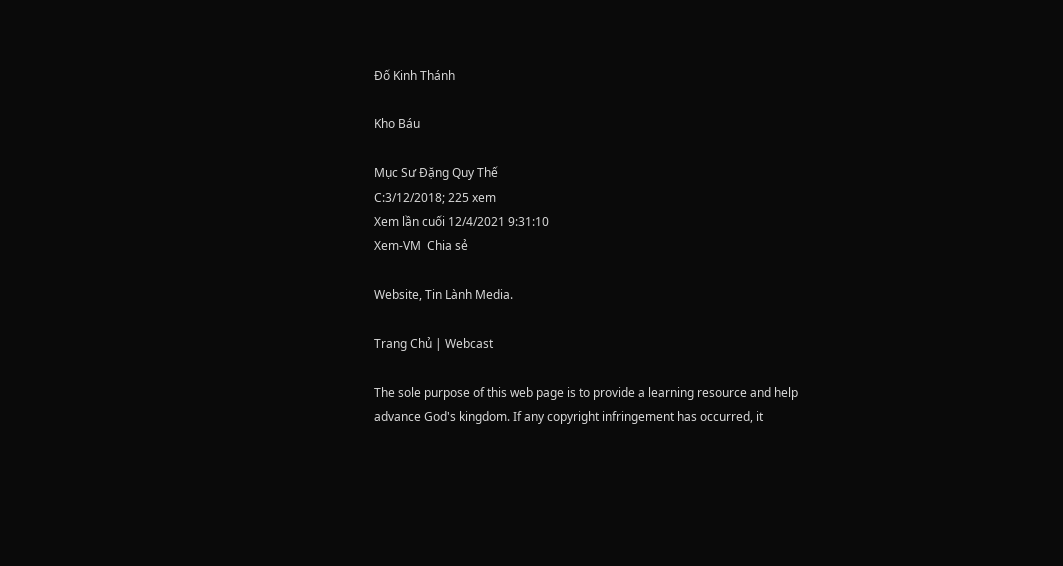Đố Kinh Thánh

Kho Báu

Mục Sư Đặng Quy Thế
C:3/12/2018; 225 xem
Xem lần cuối 12/4/2021 9:31:10
Xem-VM  Chia sẻ

Website, Tin Lành Media.

Trang Chủ | Webcast

The sole purpose of this web page is to provide a learning resource and help advance God's kingdom. If any copyright infringement has occurred, it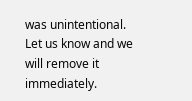was unintentional. Let us know and we will remove it immediately.